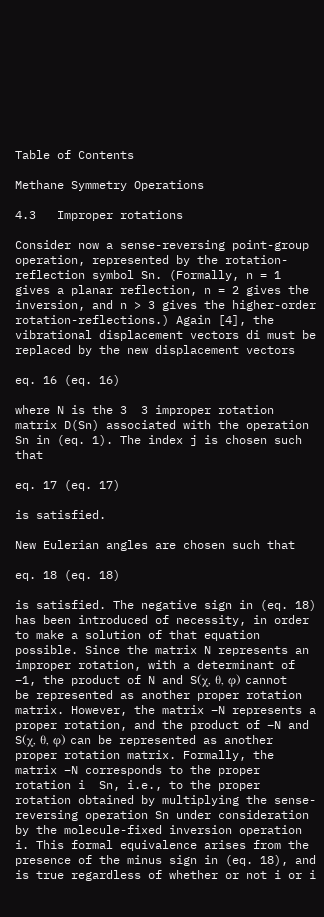Table of Contents

Methane Symmetry Operations

4.3   Improper rotations

Consider now a sense-reversing point-group operation, represented by the rotation-reflection symbol Sn. (Formally, n = 1 gives a planar reflection, n = 2 gives the inversion, and n > 3 gives the higher-order rotation-reflections.) Again [4], the vibrational displacement vectors di must be replaced by the new displacement vectors

eq. 16 (eq. 16)

where N is the 3  3 improper rotation matrix D(Sn) associated with the operation Sn in (eq. 1). The index j is chosen such that

eq. 17 (eq. 17)

is satisfied.

New Eulerian angles are chosen such that

eq. 18 (eq. 18)

is satisfied. The negative sign in (eq. 18) has been introduced of necessity, in order to make a solution of that equation possible. Since the matrix N represents an improper rotation, with a determinant of −1, the product of N and S(χ, θ, φ) cannot be represented as another proper rotation matrix. However, the matrix −N represents a proper rotation, and the product of −N and S(χ, θ, φ) can be represented as another proper rotation matrix. Formally, the matrix −N corresponds to the proper rotation i  Sn, i.e., to the proper rotation obtained by multiplying the sense-reversing operation Sn under consideration by the molecule-fixed inversion operation i. This formal equivalence arises from the presence of the minus sign in (eq. 18), and is true regardless of whether or not i or i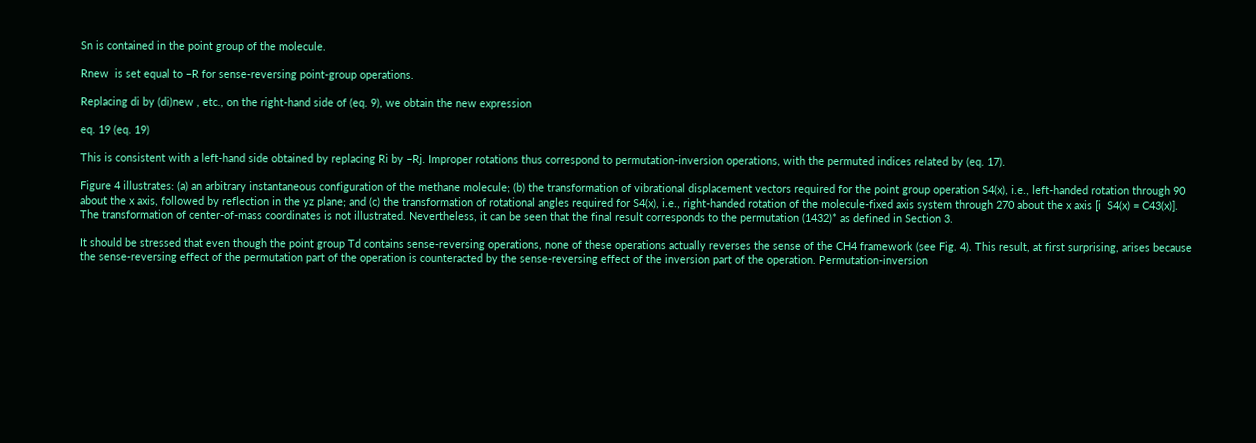Sn is contained in the point group of the molecule.

Rnew  is set equal to −R for sense-reversing point-group operations.

Replacing di by (di)new , etc., on the right-hand side of (eq. 9), we obtain the new expression

eq. 19 (eq. 19)

This is consistent with a left-hand side obtained by replacing Ri by −Rj. Improper rotations thus correspond to permutation-inversion operations, with the permuted indices related by (eq. 17).

Figure 4 illustrates: (a) an arbitrary instantaneous configuration of the methane molecule; (b) the transformation of vibrational displacement vectors required for the point group operation S4(x), i.e., left-handed rotation through 90 about the x axis, followed by reflection in the yz plane; and (c) the transformation of rotational angles required for S4(x), i.e., right-handed rotation of the molecule-fixed axis system through 270 about the x axis [i  S4(x) = C43(x)]. The transformation of center-of-mass coordinates is not illustrated. Nevertheless, it can be seen that the final result corresponds to the permutation (1432)* as defined in Section 3.

It should be stressed that even though the point group Td contains sense-reversing operations, none of these operations actually reverses the sense of the CH4 framework (see Fig. 4). This result, at first surprising, arises because the sense-reversing effect of the permutation part of the operation is counteracted by the sense-reversing effect of the inversion part of the operation. Permutation-inversion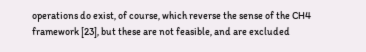operations do exist, of course, which reverse the sense of the CH4 framework [23], but these are not feasible, and are excluded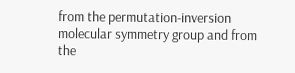from the permutation-inversion molecular symmetry group and from the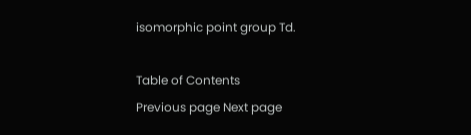isomorphic point group Td.

Table of Contents
Previous page Next page